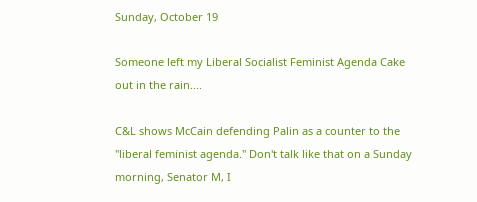Sunday, October 19

Someone left my Liberal Socialist Feminist Agenda Cake
out in the rain....

C&L shows McCain defending Palin as a counter to the "liberal feminist agenda." Don't talk like that on a Sunday morning, Senator M, I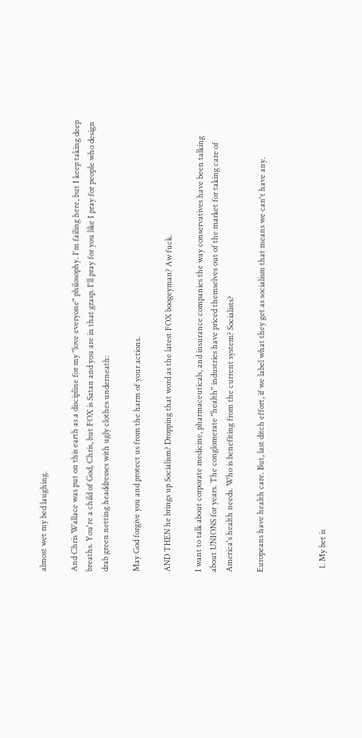almost wet my bed laughing.

And Chris Wallace was put on this earth as a discipline for my "love everyone" philosophy. I'm failing here, but I keep taking deep breaths. You're a child of God, Chris, but FOX is Satan and you are in that grasp. I'll pray for you like I pray for people who design drab green netting headdresses with ugly clothes underneath:

May God forgive you and protect us from the harm of your actions.

AND THEN he brings up Socialism? Dropping that word as the latest FOX boogeyman? Aw fuck.

I want to talk about corporate medicine, pharmaceuticals, and insurance companies the way conservatives have been talking about UNIONS for years. The conglomerate "health" industries have priced themselves out of the market for taking care of America's health needs. Who is benefiting from the current system? Socialists?

Europeans have health care. But, last ditch effort, if we label what they get as socialism that means we can't have any.



  1. My bet is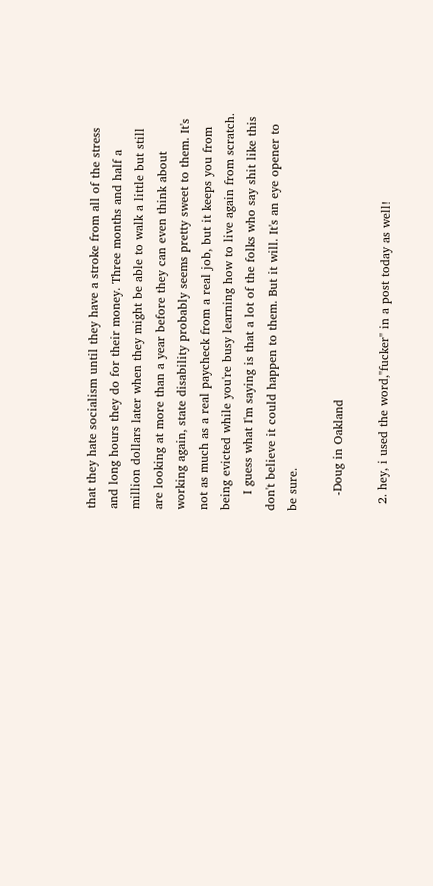that they hate socialism until they have a stroke from all of the stress and long hours they do for their money. Three months and half a million dollars later when they might be able to walk a little but still are looking at more than a year before they can even think about working again, state disability probably seems pretty sweet to them. It's not as much as a real paycheck from a real job, but it keeps you from being evicted while you're busy learning how to live again from scratch.
    I guess what I'm saying is that a lot of the folks who say shit like this don't believe it could happen to them. But it will. It's an eye opener to be sure.

    -Doug in Oakland

  2. hey, i used the word,"fucker" in a post today as well!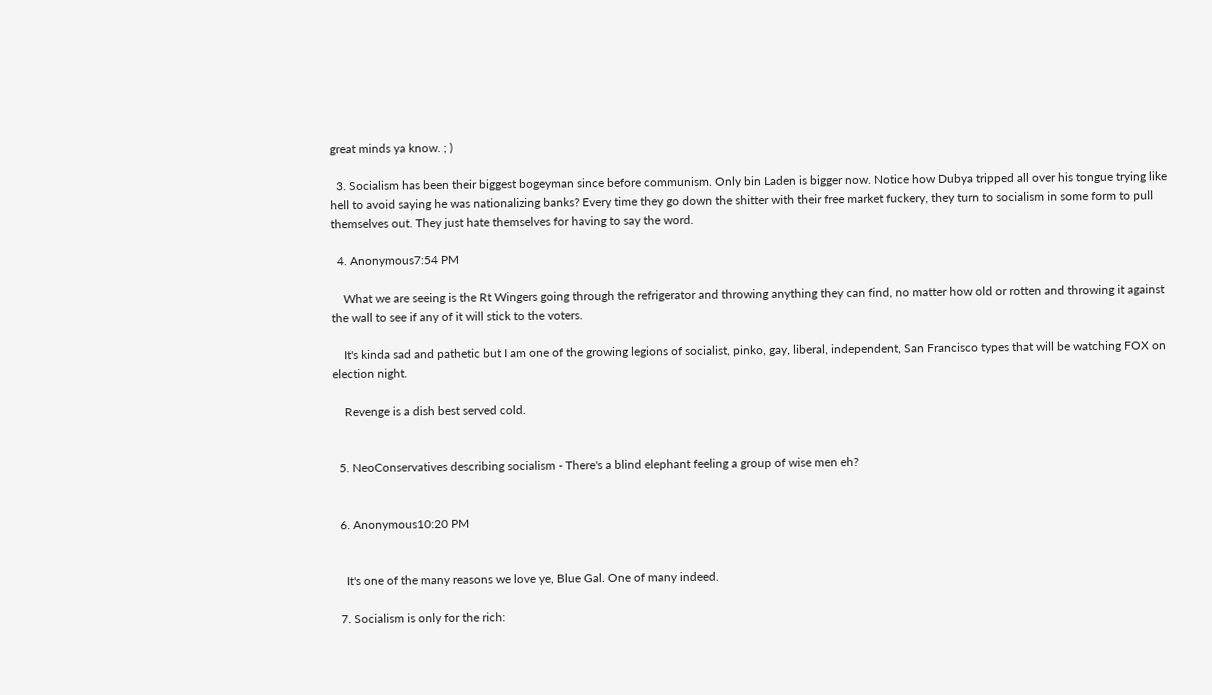great minds ya know. ; )

  3. Socialism has been their biggest bogeyman since before communism. Only bin Laden is bigger now. Notice how Dubya tripped all over his tongue trying like hell to avoid saying he was nationalizing banks? Every time they go down the shitter with their free market fuckery, they turn to socialism in some form to pull themselves out. They just hate themselves for having to say the word.

  4. Anonymous7:54 PM

    What we are seeing is the Rt Wingers going through the refrigerator and throwing anything they can find, no matter how old or rotten and throwing it against the wall to see if any of it will stick to the voters.

    It's kinda sad and pathetic but I am one of the growing legions of socialist, pinko, gay, liberal, independent, San Francisco types that will be watching FOX on election night.

    Revenge is a dish best served cold.


  5. NeoConservatives describing socialism - There's a blind elephant feeling a group of wise men eh?


  6. Anonymous10:20 PM


    It's one of the many reasons we love ye, Blue Gal. One of many indeed.

  7. Socialism is only for the rich: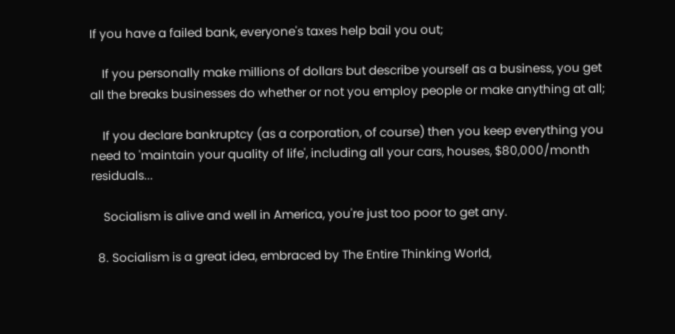If you have a failed bank, everyone's taxes help bail you out;

    If you personally make millions of dollars but describe yourself as a business, you get all the breaks businesses do whether or not you employ people or make anything at all;

    If you declare bankruptcy (as a corporation, of course) then you keep everything you need to 'maintain your quality of life', including all your cars, houses, $80,000/month residuals...

    Socialism is alive and well in America, you're just too poor to get any.

  8. Socialism is a great idea, embraced by The Entire Thinking World,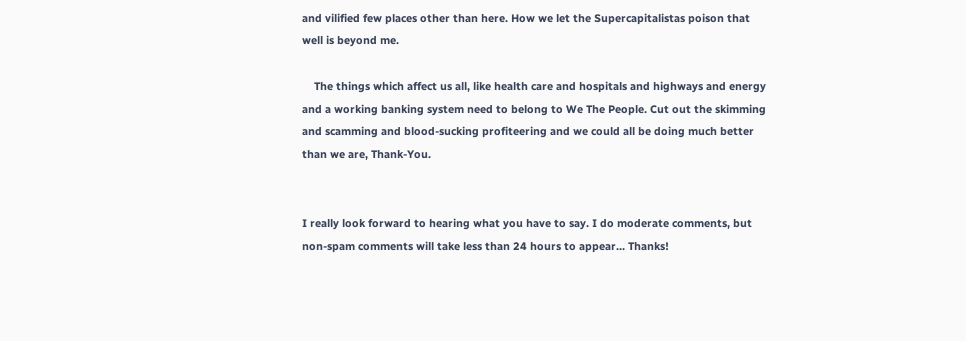and vilified few places other than here. How we let the Supercapitalistas poison that well is beyond me.

    The things which affect us all, like health care and hospitals and highways and energy and a working banking system need to belong to We The People. Cut out the skimming and scamming and blood-sucking profiteering and we could all be doing much better than we are, Thank-You.


I really look forward to hearing what you have to say. I do moderate comments, but non-spam comments will take less than 24 hours to appear... Thanks!